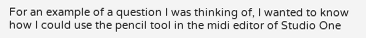For an example of a question I was thinking of, I wanted to know how I could use the pencil tool in the midi editor of Studio One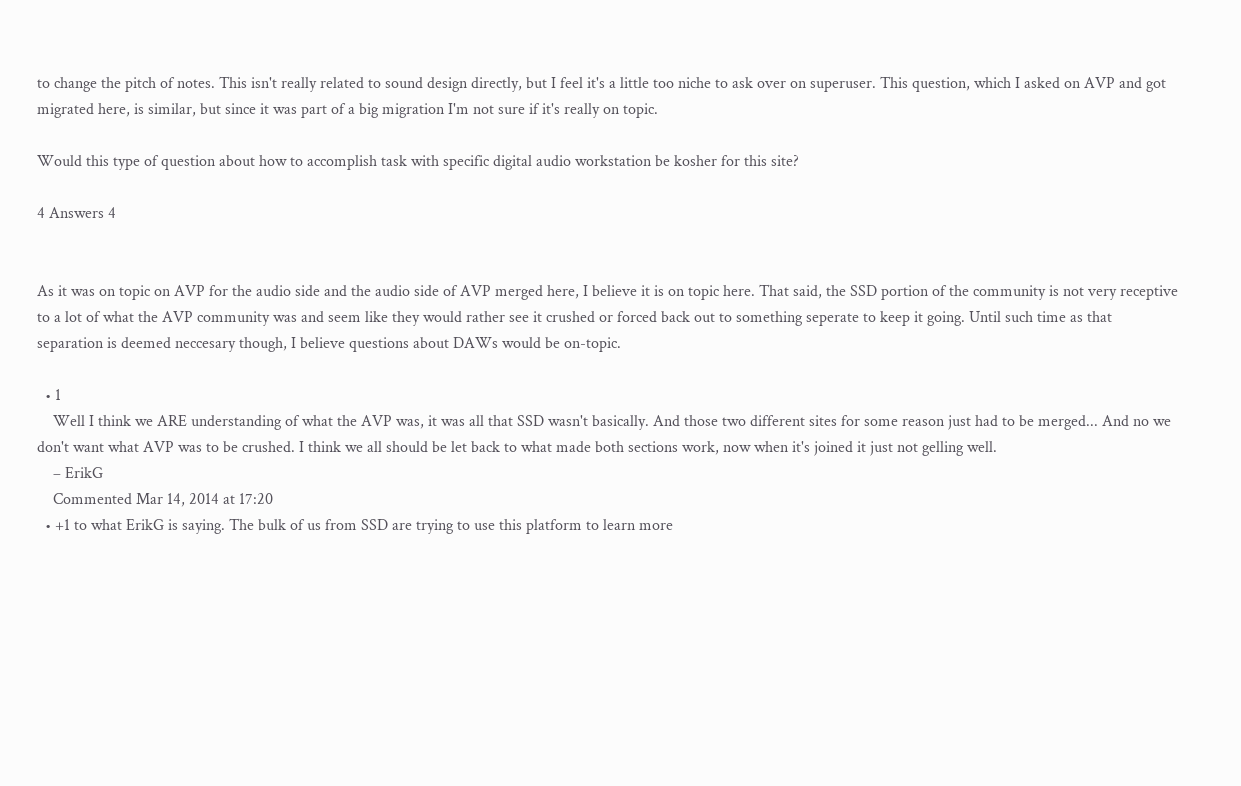to change the pitch of notes. This isn't really related to sound design directly, but I feel it's a little too niche to ask over on superuser. This question, which I asked on AVP and got migrated here, is similar, but since it was part of a big migration I'm not sure if it's really on topic.

Would this type of question about how to accomplish task with specific digital audio workstation be kosher for this site?

4 Answers 4


As it was on topic on AVP for the audio side and the audio side of AVP merged here, I believe it is on topic here. That said, the SSD portion of the community is not very receptive to a lot of what the AVP community was and seem like they would rather see it crushed or forced back out to something seperate to keep it going. Until such time as that separation is deemed neccesary though, I believe questions about DAWs would be on-topic.

  • 1
    Well I think we ARE understanding of what the AVP was, it was all that SSD wasn't basically. And those two different sites for some reason just had to be merged... And no we don't want what AVP was to be crushed. I think we all should be let back to what made both sections work, now when it's joined it just not gelling well.
    – ErikG
    Commented Mar 14, 2014 at 17:20
  • +1 to what ErikG is saying. The bulk of us from SSD are trying to use this platform to learn more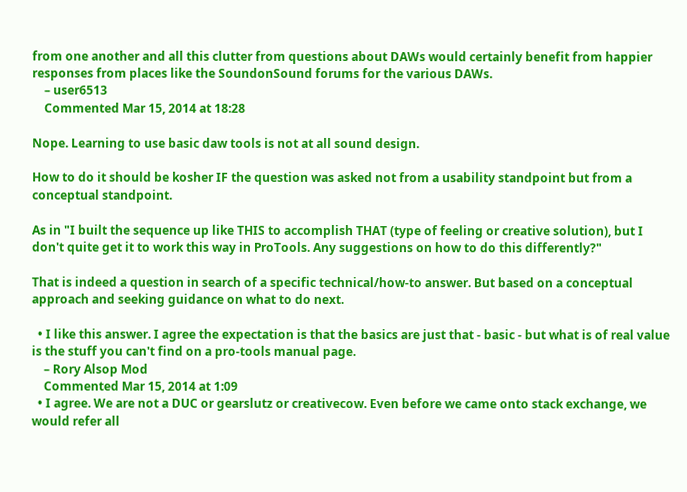from one another and all this clutter from questions about DAWs would certainly benefit from happier responses from places like the SoundonSound forums for the various DAWs.
    – user6513
    Commented Mar 15, 2014 at 18:28

Nope. Learning to use basic daw tools is not at all sound design.

How to do it should be kosher IF the question was asked not from a usability standpoint but from a conceptual standpoint.

As in "I built the sequence up like THIS to accomplish THAT (type of feeling or creative solution), but I don't quite get it to work this way in ProTools. Any suggestions on how to do this differently?"

That is indeed a question in search of a specific technical/how-to answer. But based on a conceptual approach and seeking guidance on what to do next.

  • I like this answer. I agree the expectation is that the basics are just that - basic - but what is of real value is the stuff you can't find on a pro-tools manual page.
    – Rory Alsop Mod
    Commented Mar 15, 2014 at 1:09
  • I agree. We are not a DUC or gearslutz or creativecow. Even before we came onto stack exchange, we would refer all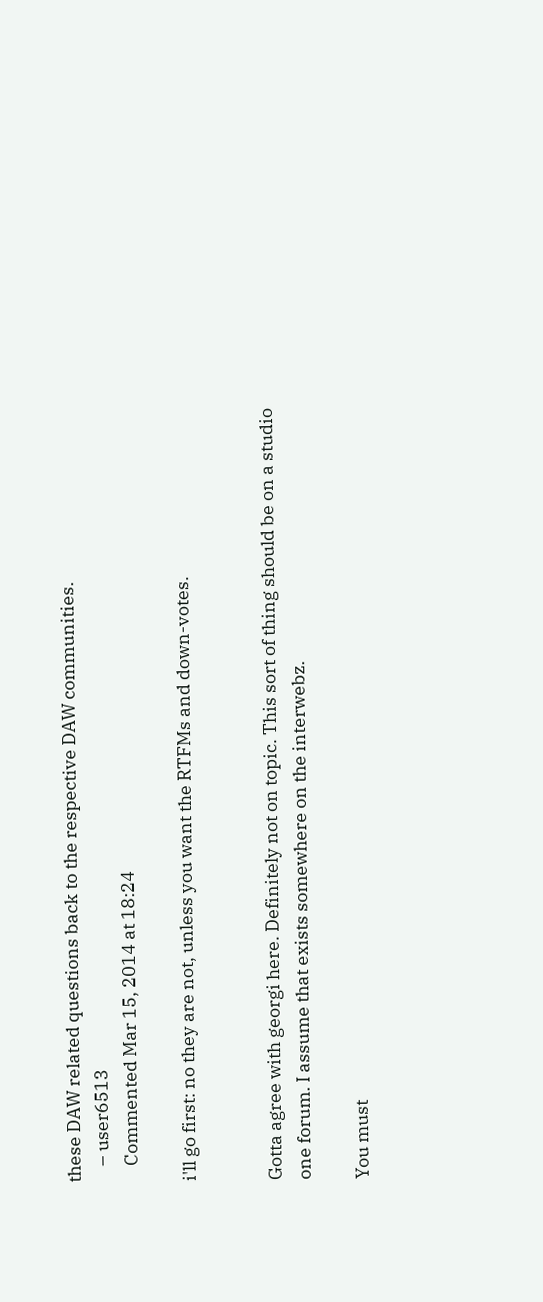these DAW related questions back to the respective DAW communities.
    – user6513
    Commented Mar 15, 2014 at 18:24

i'll go first: no they are not, unless you want the RTFMs and down-votes.


Gotta agree with georgi here. Definitely not on topic. This sort of thing should be on a studio one forum. I assume that exists somewhere on the interwebz.

You must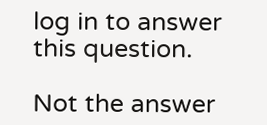log in to answer this question.

Not the answer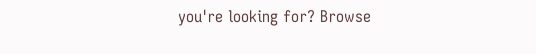you're looking for? Browse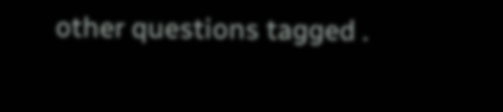other questions tagged .